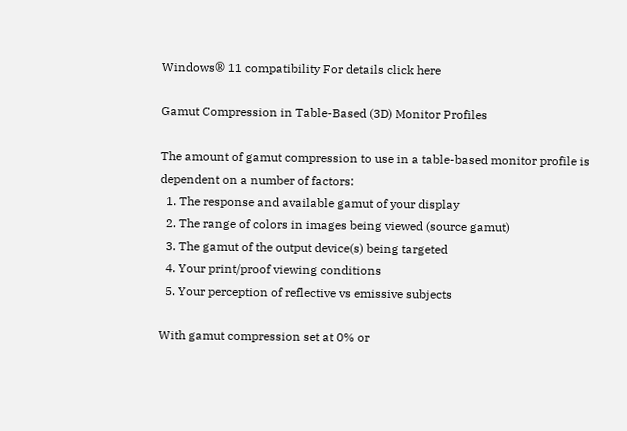Windows® 11 compatibility For details click here

Gamut Compression in Table-Based (3D) Monitor Profiles

The amount of gamut compression to use in a table-based monitor profile is dependent on a number of factors:
  1. The response and available gamut of your display
  2. The range of colors in images being viewed (source gamut)
  3. The gamut of the output device(s) being targeted
  4. Your print/proof viewing conditions
  5. Your perception of reflective vs emissive subjects

With gamut compression set at 0% or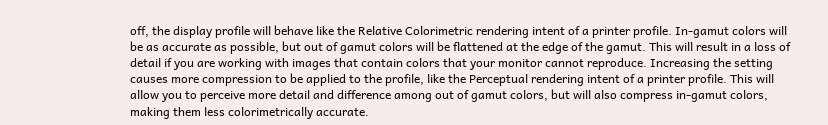off, the display profile will behave like the Relative Colorimetric rendering intent of a printer profile. In-gamut colors will be as accurate as possible, but out of gamut colors will be flattened at the edge of the gamut. This will result in a loss of detail if you are working with images that contain colors that your monitor cannot reproduce. Increasing the setting causes more compression to be applied to the profile, like the Perceptual rendering intent of a printer profile. This will allow you to perceive more detail and difference among out of gamut colors, but will also compress in-gamut colors, making them less colorimetrically accurate.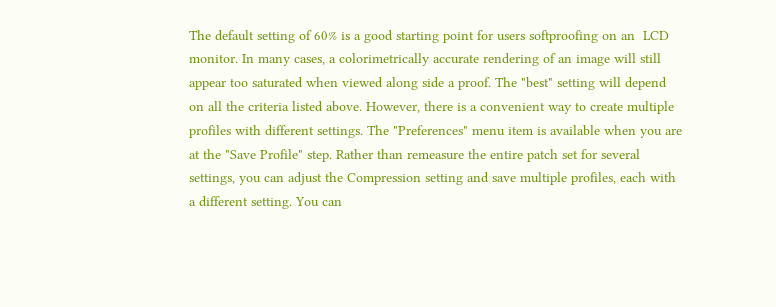The default setting of 60% is a good starting point for users softproofing on an  LCD monitor. In many cases, a colorimetrically accurate rendering of an image will still appear too saturated when viewed along side a proof. The "best" setting will depend on all the criteria listed above. However, there is a convenient way to create multiple profiles with different settings. The "Preferences" menu item is available when you are at the "Save Profile" step. Rather than remeasure the entire patch set for several settings, you can adjust the Compression setting and save multiple profiles, each with a different setting. You can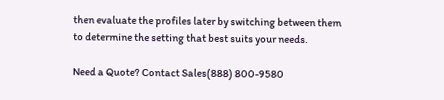then evaluate the profiles later by switching between them to determine the setting that best suits your needs.

Need a Quote? Contact Sales(888) 800-9580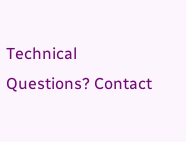Technical Questions? Contact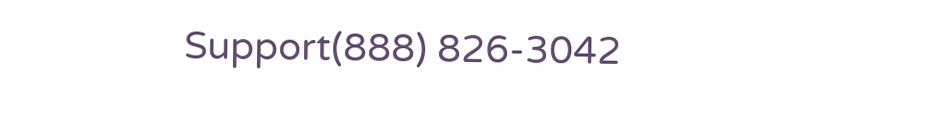Support(888) 826-3042